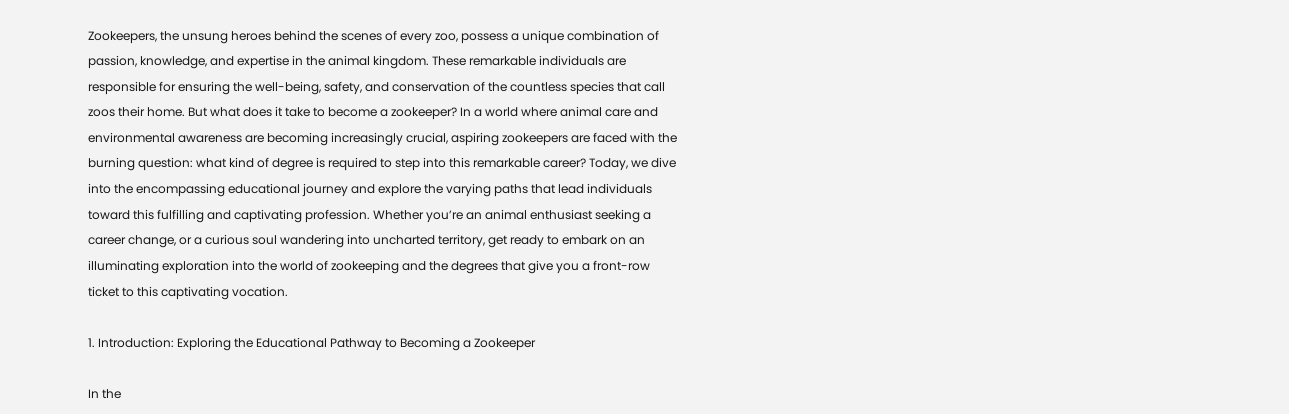Zookeepers, the unsung heroes behind the scenes of every zoo, possess a unique combination of passion, knowledge, and expertise in the animal kingdom. These remarkable individuals are responsible for ensuring the well-being, safety, and conservation of the countless species that call zoos their home. But what does it take to become a zookeeper? In a world where animal care and environmental awareness are becoming increasingly crucial, aspiring zookeepers are faced with the burning question: what kind of degree is required to step into this remarkable career? Today, we dive into the encompassing educational journey and explore the varying paths that lead individuals toward this fulfilling and captivating profession. Whether you’re an animal enthusiast seeking a career change, or a curious soul wandering into uncharted territory, get ready to embark on an illuminating exploration into the world of zookeeping and the degrees that give you a front-row ticket to this captivating vocation.

1. Introduction: Exploring the Educational Pathway to Becoming a Zookeeper

In the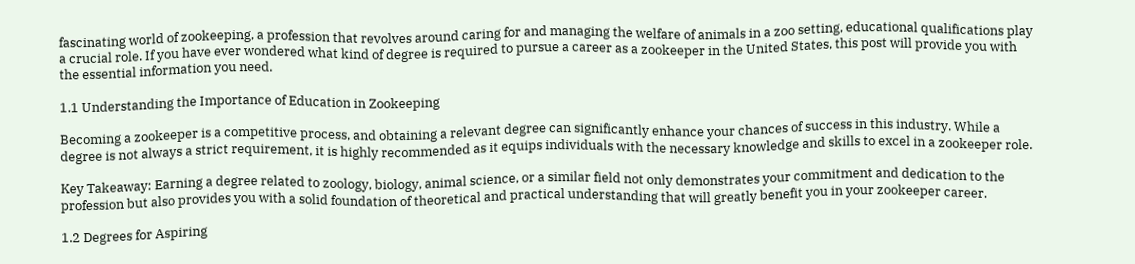fascinating world of zookeeping, a profession that revolves around caring for and managing the welfare of animals in a zoo setting, educational qualifications play a crucial role. If you have ever wondered what kind of degree is required to pursue a career as a zookeeper in the United States, this post will provide you with the essential information you need.

1.1 Understanding the Importance of Education in Zookeeping

Becoming a zookeeper is a competitive process, and obtaining a relevant degree can significantly enhance your chances of success in this industry. While a degree is not always a strict requirement, it is highly recommended as it equips individuals with the necessary knowledge and skills to excel in a zookeeper role.

Key Takeaway: Earning a degree related to zoology, biology, animal science, or a similar field not only demonstrates your commitment and dedication to the profession but also provides you with a solid foundation of theoretical and practical understanding that will greatly benefit you in your zookeeper career.

1.2 Degrees for Aspiring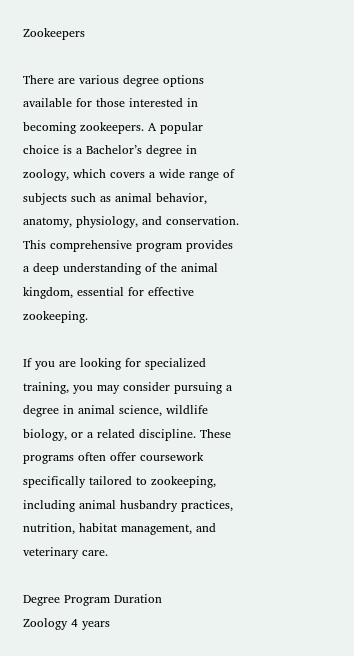Zookeepers

There are various degree options available for those interested in becoming zookeepers. A popular choice is a Bachelor’s degree in zoology, which covers a wide range of subjects such as animal behavior, anatomy, physiology, and conservation. This comprehensive program provides a deep understanding of the animal kingdom, essential for effective zookeeping.

If you are looking for specialized training, you may consider pursuing a degree in animal science, wildlife biology, or a related discipline. These programs often offer coursework specifically tailored to zookeeping, including animal husbandry practices, nutrition, habitat management, and veterinary care.

Degree Program Duration
Zoology 4 years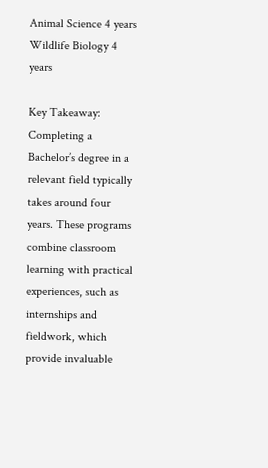Animal Science 4 years
Wildlife Biology 4 years

Key Takeaway: Completing a Bachelor’s degree in a relevant field typically takes around four years. These programs combine classroom learning with practical experiences, such as internships and fieldwork, which provide invaluable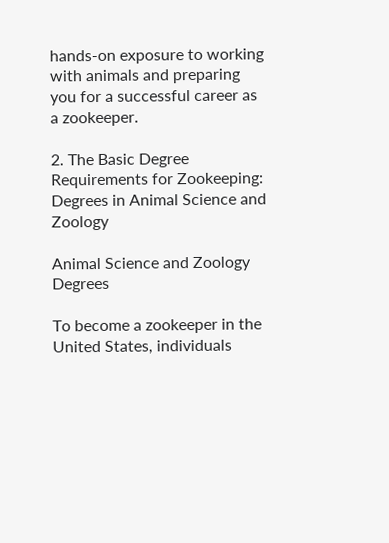hands-on exposure to working with animals and preparing you for a successful career as a zookeeper.

2. The Basic Degree Requirements for Zookeeping: Degrees in Animal Science and Zoology

Animal Science and Zoology Degrees

To become a zookeeper in the United States, individuals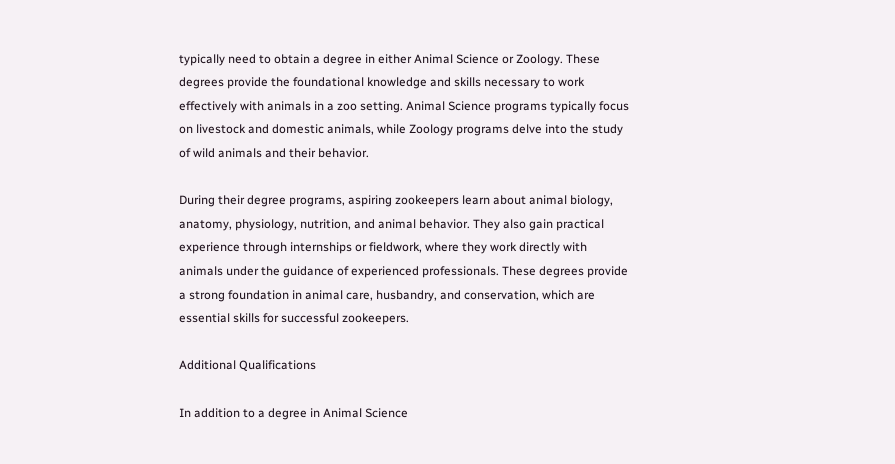typically need to obtain a degree in either Animal Science or Zoology. These degrees provide the foundational knowledge and skills necessary to work effectively with animals in a zoo setting. Animal Science programs typically focus on livestock and domestic animals, while Zoology programs delve into the study of wild animals and their behavior.

During their degree programs, aspiring zookeepers learn about animal biology, anatomy, physiology, nutrition, and animal behavior. They also gain practical experience through internships or fieldwork, where they work directly with animals under the guidance of experienced professionals. These degrees provide a strong foundation in animal care, husbandry, and conservation, which are essential skills for successful zookeepers.

Additional Qualifications

In addition to a degree in Animal Science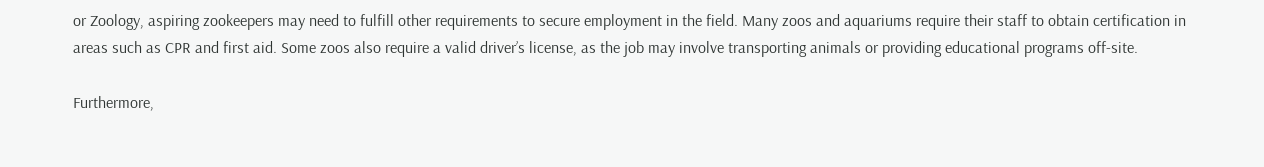or Zoology, aspiring zookeepers may need to fulfill other requirements to secure employment in the field. Many zoos and aquariums require their staff to obtain certification in areas such as CPR and first aid. Some zoos also require a valid driver’s license, as the job may involve transporting animals or providing educational programs off-site.

Furthermore,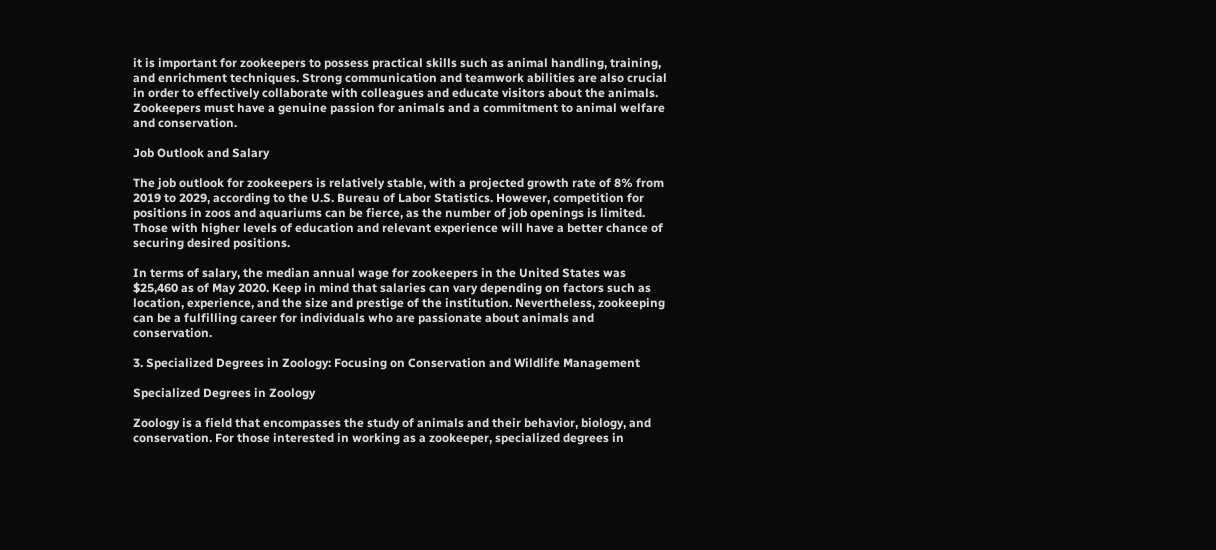it is important for zookeepers to possess practical skills such as animal handling, training, and enrichment techniques. Strong communication and teamwork abilities are also crucial in order to effectively collaborate with colleagues and educate visitors about the animals. Zookeepers must have a genuine passion for animals and a commitment to animal welfare and conservation.

Job Outlook and Salary

The job outlook for zookeepers is relatively stable, with a projected growth rate of 8% from 2019 to 2029, according to the U.S. Bureau of Labor Statistics. However, competition for positions in zoos and aquariums can be fierce, as the number of job openings is limited. Those with higher levels of education and relevant experience will have a better chance of securing desired positions.

In terms of salary, the median annual wage for zookeepers in the United States was $25,460 as of May 2020. Keep in mind that salaries can vary depending on factors such as location, experience, and the size and prestige of the institution. Nevertheless, zookeeping can be a fulfilling career for individuals who are passionate about animals and conservation.

3. Specialized Degrees in Zoology: Focusing on Conservation and Wildlife Management

Specialized Degrees in Zoology

Zoology is a field that encompasses the study of animals and their behavior, biology, and conservation. For those interested in working as a zookeeper, specialized degrees in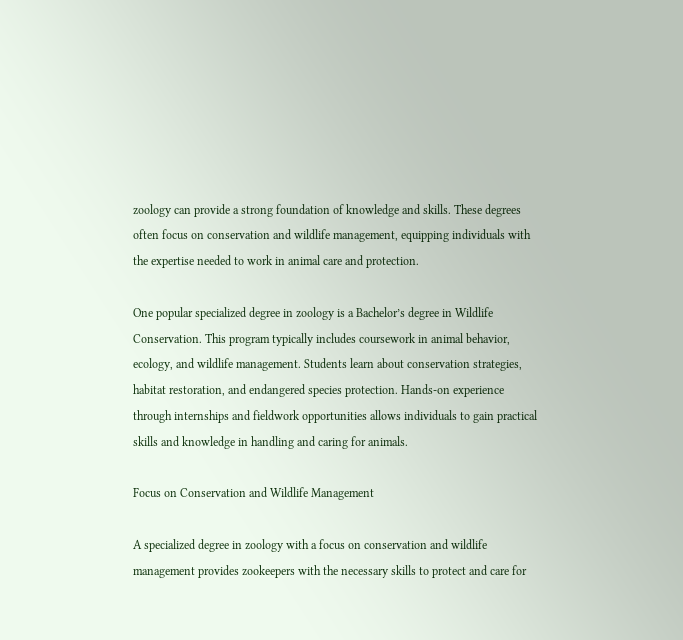zoology can provide a strong foundation of knowledge and skills. These degrees often focus on conservation and wildlife management, equipping individuals with the expertise needed to work in animal care and protection.

One popular specialized degree in zoology is a Bachelor’s degree in Wildlife Conservation. This program typically includes coursework in animal behavior, ecology, and wildlife management. Students learn about conservation strategies, habitat restoration, and endangered species protection. Hands-on experience through internships and fieldwork opportunities allows individuals to gain practical skills and knowledge in handling and caring for animals.

Focus on Conservation and Wildlife Management

A specialized degree in zoology with a focus on conservation and wildlife management provides zookeepers with the necessary skills to protect and care for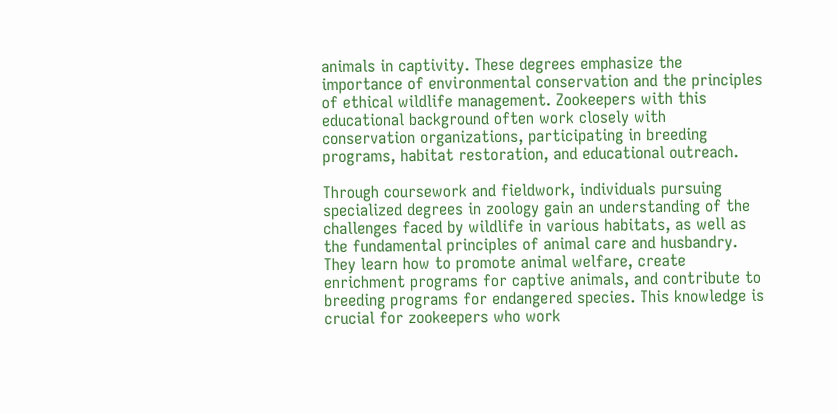animals in captivity. These degrees emphasize the importance of environmental conservation and the principles of ethical wildlife management. Zookeepers with this educational background often work closely with conservation organizations, participating in breeding programs, habitat restoration, and educational outreach.

Through coursework and fieldwork, individuals pursuing specialized degrees in zoology gain an understanding of the challenges faced by wildlife in various habitats, as well as the fundamental principles of animal care and husbandry. They learn how to promote animal welfare, create enrichment programs for captive animals, and contribute to breeding programs for endangered species. This knowledge is crucial for zookeepers who work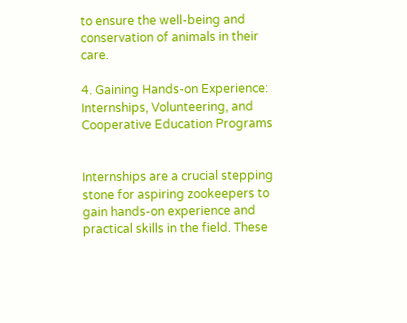to ensure the well-being and conservation of animals in their care.

4. Gaining Hands-on Experience: Internships, Volunteering, and Cooperative Education Programs


Internships are a crucial stepping stone for aspiring zookeepers to gain hands-on experience and practical skills in the field. These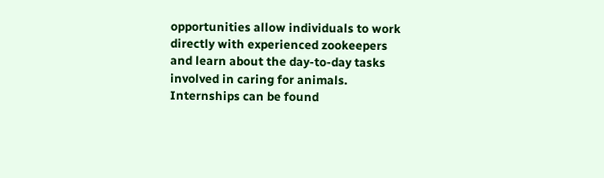opportunities allow individuals to work directly with experienced zookeepers and learn about the day-to-day tasks involved in caring for animals. Internships can be found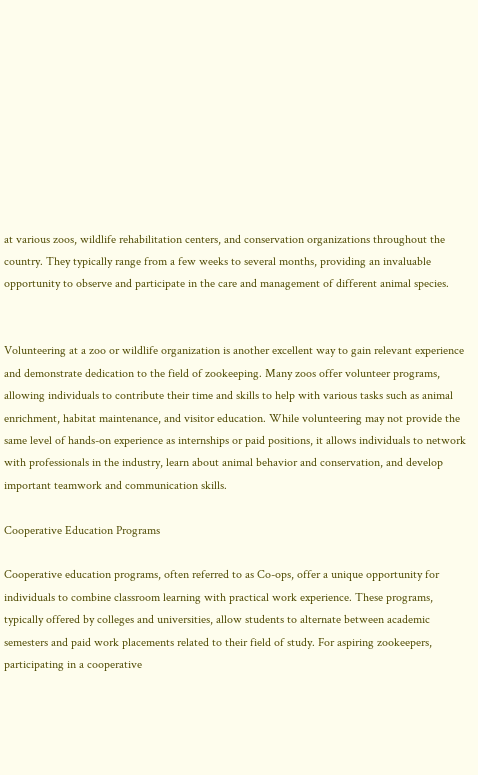at various zoos, wildlife rehabilitation centers, and conservation organizations throughout the country. They typically range from a few weeks to several months, providing an invaluable opportunity to observe and participate in the care and management of different animal species.


Volunteering at a zoo or wildlife organization is another excellent way to gain relevant experience and demonstrate dedication to the field of zookeeping. Many zoos offer volunteer programs, allowing individuals to contribute their time and skills to help with various tasks such as animal enrichment, habitat maintenance, and visitor education. While volunteering may not provide the same level of hands-on experience as internships or paid positions, it allows individuals to network with professionals in the industry, learn about animal behavior and conservation, and develop important teamwork and communication skills.

Cooperative Education Programs

Cooperative education programs, often referred to as Co-ops, offer a unique opportunity for individuals to combine classroom learning with practical work experience. These programs, typically offered by colleges and universities, allow students to alternate between academic semesters and paid work placements related to their field of study. For aspiring zookeepers, participating in a cooperative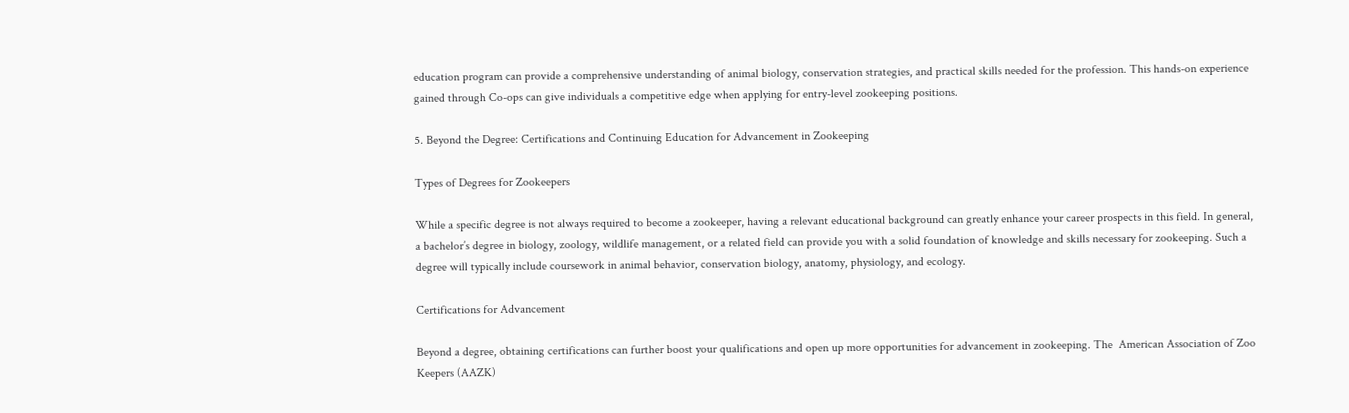education program can provide a comprehensive understanding of animal biology, conservation strategies, and practical skills needed for the profession. This hands-on experience gained through Co-ops can give individuals a competitive edge when applying for entry-level zookeeping positions.

5. Beyond the Degree: Certifications and Continuing Education for Advancement in Zookeeping

Types of Degrees for Zookeepers

While a specific degree is not always required to become a zookeeper, having a relevant educational background can greatly enhance your career prospects in this field. In general, a bachelor’s degree in biology, zoology, wildlife management, or a related field can provide you with a solid foundation of knowledge and skills necessary for zookeeping. Such a degree will typically include coursework in animal behavior, conservation biology, anatomy, physiology, and ecology.

Certifications for Advancement

Beyond a degree, obtaining certifications can further boost your qualifications and open up more opportunities for advancement in zookeeping. The  American Association of Zoo Keepers (AAZK)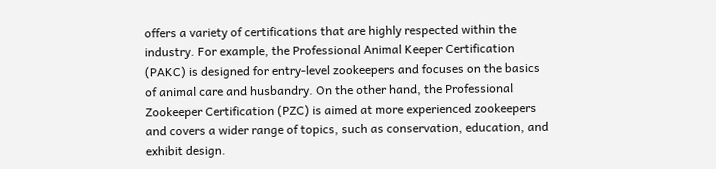offers a variety of certifications that are highly respected within the industry. For example, the Professional Animal Keeper Certification (PAKC) is designed for entry-level zookeepers and focuses on the basics of animal care and husbandry. On the other hand, the Professional Zookeeper Certification (PZC) is aimed at more experienced zookeepers and covers a wider range of topics, such as conservation, education, and exhibit design.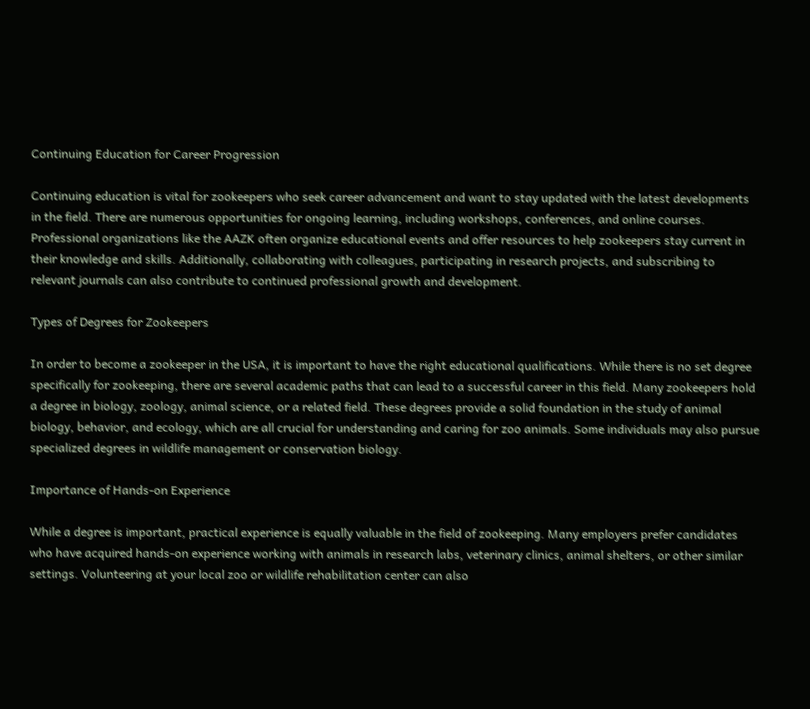Continuing Education for Career Progression

Continuing education is vital for zookeepers who seek career advancement and want to stay updated with the latest developments in the field. There are numerous opportunities for ongoing learning, including workshops, conferences, and online courses. Professional organizations like the AAZK often organize educational events and offer resources to help zookeepers stay current in their knowledge and skills. Additionally, collaborating with colleagues, participating in research projects, and subscribing to relevant journals can also contribute to continued professional growth and development.

Types of Degrees for Zookeepers

In order to become a zookeeper in the USA, it is important to have the right educational qualifications. While there is no set degree specifically for zookeeping, there are several academic paths that can lead to a successful career in this field. Many zookeepers hold a degree in biology, zoology, animal science, or a related field. These degrees provide a solid foundation in the study of animal biology, behavior, and ecology, which are all crucial for understanding and caring for zoo animals. Some individuals may also pursue specialized degrees in wildlife management or conservation biology.

Importance of Hands-on Experience

While a degree is important, practical experience is equally valuable in the field of zookeeping. Many employers prefer candidates who have acquired hands-on experience working with animals in research labs, veterinary clinics, animal shelters, or other similar settings. Volunteering at your local zoo or wildlife rehabilitation center can also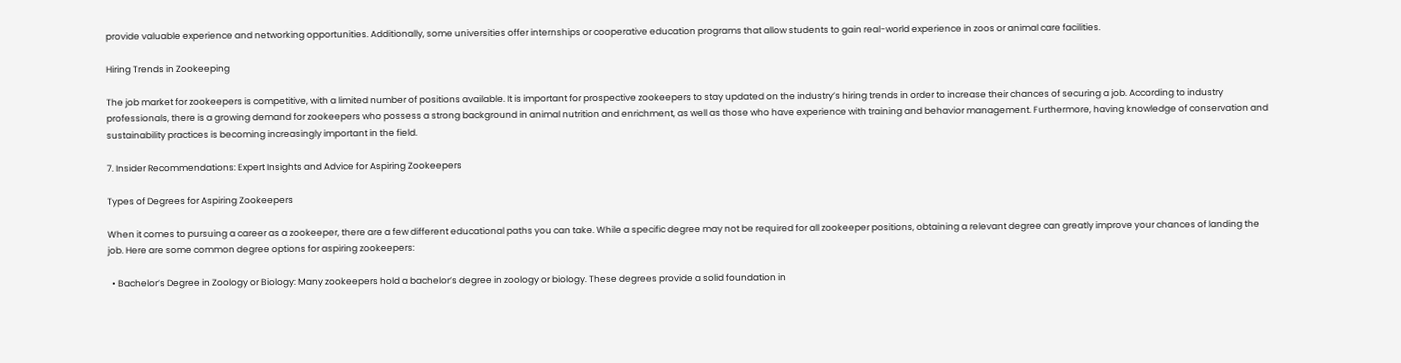provide valuable experience and networking opportunities. Additionally, some universities offer internships or cooperative education programs that allow students to gain real-world experience in zoos or animal care facilities.

Hiring Trends in Zookeeping

The job market for zookeepers is competitive, with a limited number of positions available. It is important for prospective zookeepers to stay updated on the industry’s hiring trends in order to increase their chances of securing a job. According to industry professionals, there is a growing demand for zookeepers who possess a strong background in animal nutrition and enrichment, as well as those who have experience with training and behavior management. Furthermore, having knowledge of conservation and sustainability practices is becoming increasingly important in the field.

7. Insider Recommendations: Expert Insights and Advice for Aspiring Zookeepers

Types of Degrees for Aspiring Zookeepers

When it comes to pursuing a career as a zookeeper, there are a few different educational paths you can take. While a specific degree may not be required for all zookeeper positions, obtaining a relevant degree can greatly improve your chances of landing the job. Here are some common degree options for aspiring zookeepers:

  • Bachelor’s Degree in Zoology or Biology: Many zookeepers hold a bachelor’s degree in zoology or biology. These degrees provide a solid foundation in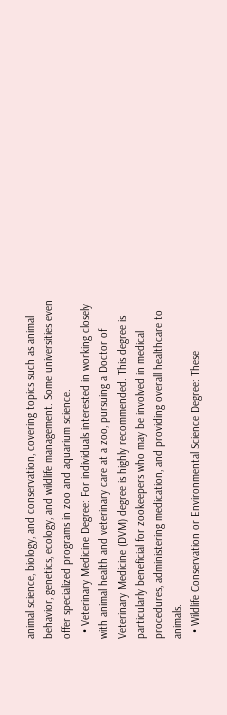animal science, biology, and conservation, covering topics such as animal behavior, genetics, ecology, and wildlife management. Some universities even offer specialized programs in zoo and aquarium science.
  • Veterinary Medicine Degree: For individuals interested in working closely with animal health and veterinary care at a zoo, pursuing a Doctor of Veterinary Medicine (DVM) degree is highly recommended. This degree is particularly beneficial for zookeepers who may be involved in medical procedures, administering medication, and providing overall healthcare to animals.
  • Wildlife Conservation or Environmental Science Degree: These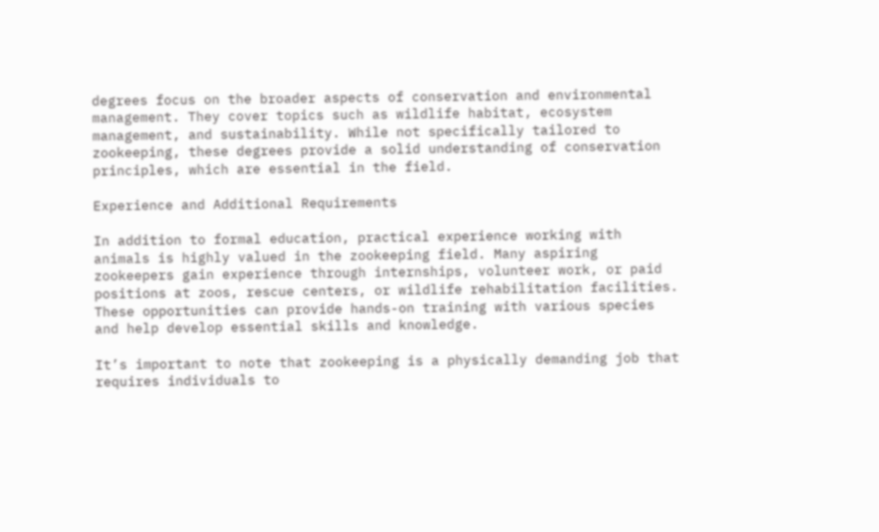degrees focus on the broader aspects of conservation and environmental management. They cover topics such as wildlife habitat, ecosystem management, and sustainability. While not specifically tailored to zookeeping, these degrees provide a solid understanding of conservation principles, which are essential in the field.

Experience and Additional Requirements

In addition to formal education, practical experience working with animals is highly valued in the zookeeping field. Many aspiring zookeepers gain experience through internships, volunteer work, or paid positions at zoos, rescue centers, or wildlife rehabilitation facilities. These opportunities can provide hands-on training with various species and help develop essential skills and knowledge.

It’s important to note that zookeeping is a physically demanding job that requires individuals to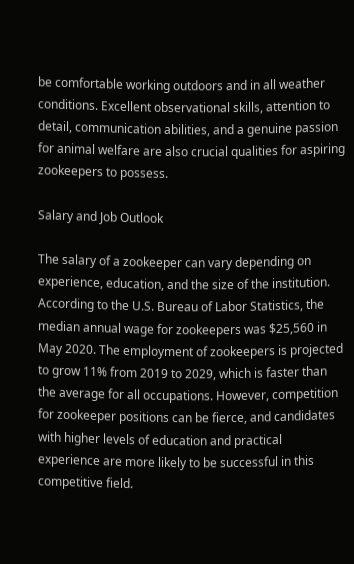be comfortable working outdoors and in all weather conditions. Excellent observational skills, attention to detail, communication abilities, and a genuine passion for animal welfare are also crucial qualities for aspiring zookeepers to possess.

Salary and Job Outlook

The salary of a zookeeper can vary depending on experience, education, and the size of the institution. According to the U.S. Bureau of Labor Statistics, the median annual wage for zookeepers was $25,560 in May 2020. The employment of zookeepers is projected to grow 11% from 2019 to 2029, which is faster than the average for all occupations. However, competition for zookeeper positions can be fierce, and candidates with higher levels of education and practical experience are more likely to be successful in this competitive field.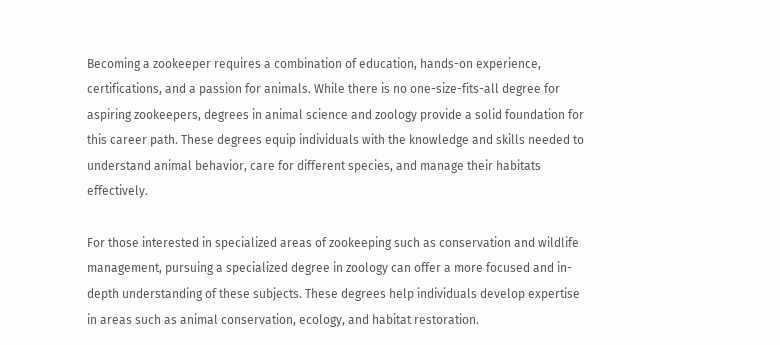Becoming a zookeeper requires a combination of education, hands-on experience, certifications, and a passion for animals. While there is no one-size-fits-all degree for aspiring zookeepers, degrees in animal science and zoology provide a solid foundation for this career path. These degrees equip individuals with the knowledge and skills needed to understand animal behavior, care for different species, and manage their habitats effectively.

For those interested in specialized areas of zookeeping such as conservation and wildlife management, pursuing a specialized degree in zoology can offer a more focused and in-depth understanding of these subjects. These degrees help individuals develop expertise in areas such as animal conservation, ecology, and habitat restoration.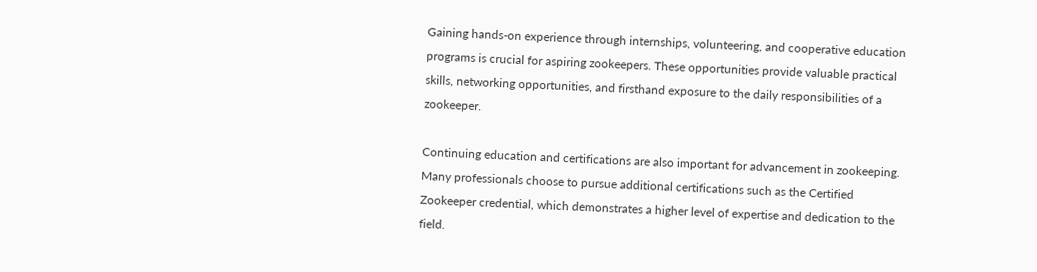Gaining hands-on experience through internships, volunteering, and cooperative education programs is crucial for aspiring zookeepers. These opportunities provide valuable practical skills, networking opportunities, and firsthand exposure to the daily responsibilities of a zookeeper.

Continuing education and certifications are also important for advancement in zookeeping. Many professionals choose to pursue additional certifications such as the Certified Zookeeper credential, which demonstrates a higher level of expertise and dedication to the field.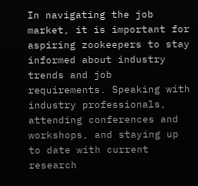In navigating the job market, it is important for aspiring zookeepers to stay informed about industry trends and job requirements. Speaking with industry professionals, attending conferences and workshops, and staying up to date with current research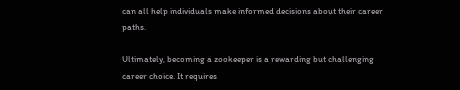can all help individuals make informed decisions about their career paths.

Ultimately, becoming a zookeeper is a rewarding but challenging career choice. It requires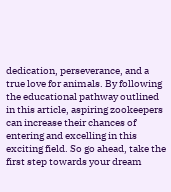dedication, perseverance, and a true love for animals. By following the educational pathway outlined in this article, aspiring zookeepers can increase their chances of entering and excelling in this exciting field. So go ahead, take the first step towards your dream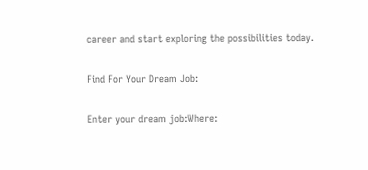career and start exploring the possibilities today.

Find For Your Dream Job:

Enter your dream job:Where: